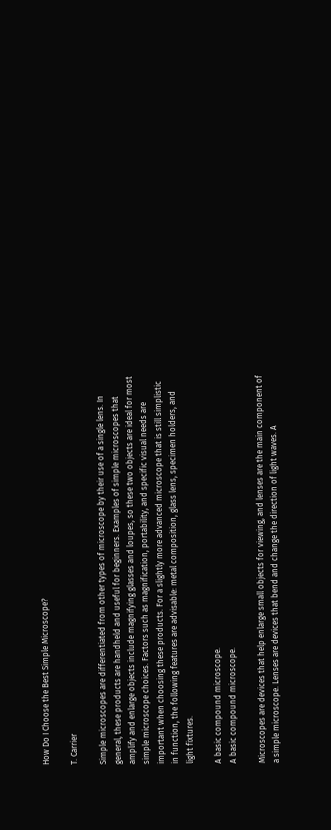How Do I Choose the Best Simple Microscope?

T. Carrier

Simple microscopes are differentiated from other types of microscope by their use of a single lens. In general, these products are handheld and useful for beginners. Examples of simple microscopes that amplify and enlarge objects include magnifying glasses and loupes, so these two objects are ideal for most simple microscope choices. Factors such as magnification, portability, and specific visual needs are important when choosing these products. For a slightly more advanced microscope that is still simplistic in function, the following features are advisable: metal composition, glass lens, specimen holders, and light fixtures.

A basic compound microscope.
A basic compound microscope.

Microscopes are devices that help enlarge small objects for viewing, and lenses are the main component of a simple microscope. Lenses are devices that bend and change the direction of light waves. A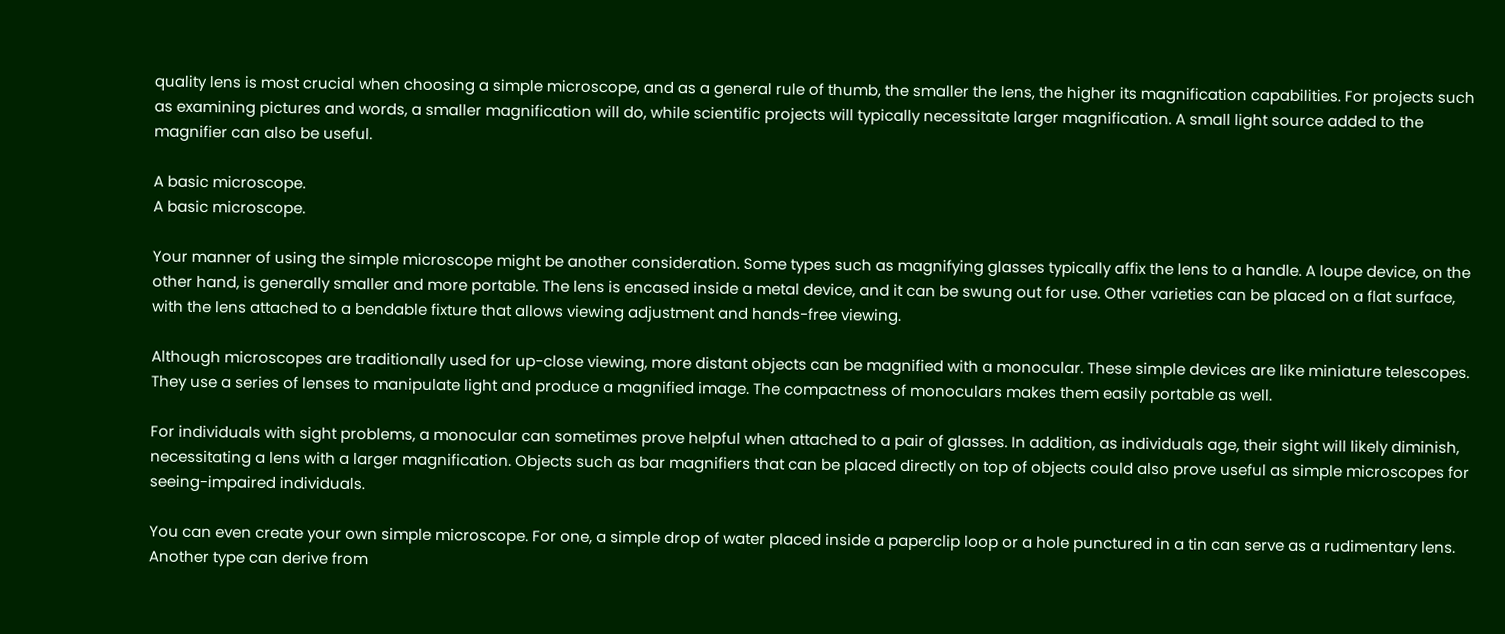quality lens is most crucial when choosing a simple microscope, and as a general rule of thumb, the smaller the lens, the higher its magnification capabilities. For projects such as examining pictures and words, a smaller magnification will do, while scientific projects will typically necessitate larger magnification. A small light source added to the magnifier can also be useful.

A basic microscope.
A basic microscope.

Your manner of using the simple microscope might be another consideration. Some types such as magnifying glasses typically affix the lens to a handle. A loupe device, on the other hand, is generally smaller and more portable. The lens is encased inside a metal device, and it can be swung out for use. Other varieties can be placed on a flat surface, with the lens attached to a bendable fixture that allows viewing adjustment and hands-free viewing.

Although microscopes are traditionally used for up-close viewing, more distant objects can be magnified with a monocular. These simple devices are like miniature telescopes. They use a series of lenses to manipulate light and produce a magnified image. The compactness of monoculars makes them easily portable as well.

For individuals with sight problems, a monocular can sometimes prove helpful when attached to a pair of glasses. In addition, as individuals age, their sight will likely diminish, necessitating a lens with a larger magnification. Objects such as bar magnifiers that can be placed directly on top of objects could also prove useful as simple microscopes for seeing-impaired individuals.

You can even create your own simple microscope. For one, a simple drop of water placed inside a paperclip loop or a hole punctured in a tin can serve as a rudimentary lens. Another type can derive from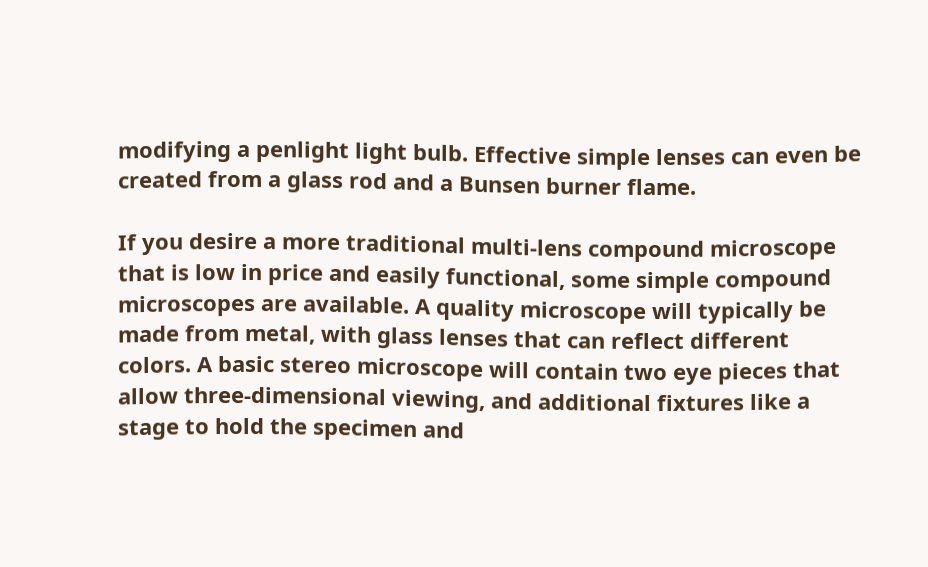modifying a penlight light bulb. Effective simple lenses can even be created from a glass rod and a Bunsen burner flame.

If you desire a more traditional multi-lens compound microscope that is low in price and easily functional, some simple compound microscopes are available. A quality microscope will typically be made from metal, with glass lenses that can reflect different colors. A basic stereo microscope will contain two eye pieces that allow three-dimensional viewing, and additional fixtures like a stage to hold the specimen and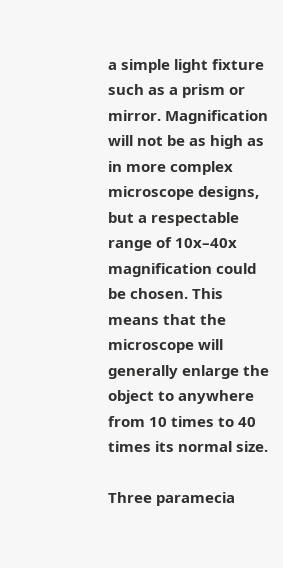a simple light fixture such as a prism or mirror. Magnification will not be as high as in more complex microscope designs, but a respectable range of 10x–40x magnification could be chosen. This means that the microscope will generally enlarge the object to anywhere from 10 times to 40 times its normal size.

Three paramecia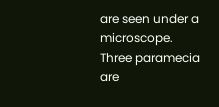are seen under a microscope.
Three paramecia are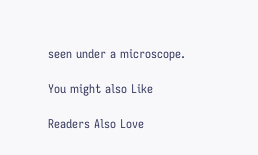seen under a microscope.

You might also Like

Readers Also Love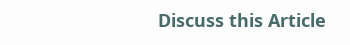Discuss this Article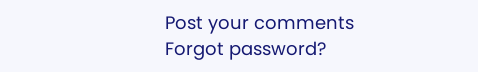Post your comments
Forgot password?